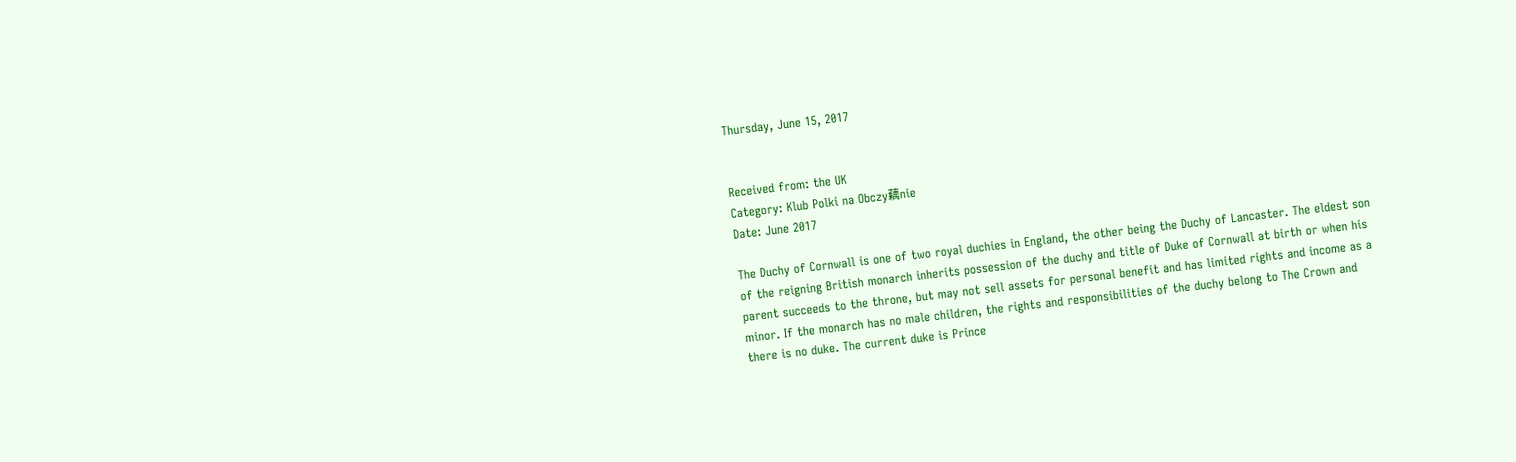Thursday, June 15, 2017


Received from: the UK
Category: Klub Polki na Obczy藕nie
Date: June 2017

The Duchy of Cornwall is one of two royal duchies in England, the other being the Duchy of Lancaster. The eldest son of the reigning British monarch inherits possession of the duchy and title of Duke of Cornwall at birth or when his parent succeeds to the throne, but may not sell assets for personal benefit and has limited rights and income as a minor. If the monarch has no male children, the rights and responsibilities of the duchy belong to The Crown and there is no duke. The current duke is Prince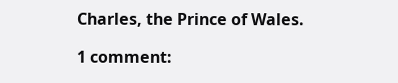Charles, the Prince of Wales.

1 comment: